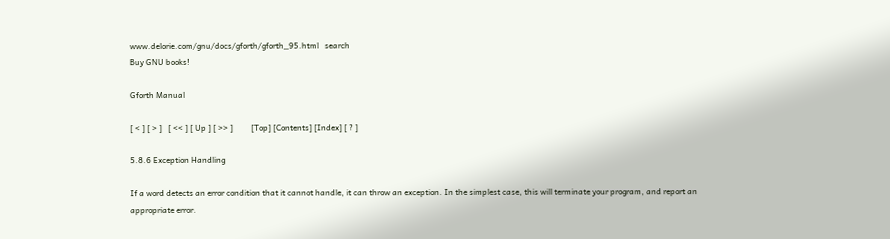www.delorie.com/gnu/docs/gforth/gforth_95.html   search
Buy GNU books!

Gforth Manual

[ < ] [ > ]   [ << ] [ Up ] [ >> ]         [Top] [Contents] [Index] [ ? ]

5.8.6 Exception Handling

If a word detects an error condition that it cannot handle, it can throw an exception. In the simplest case, this will terminate your program, and report an appropriate error.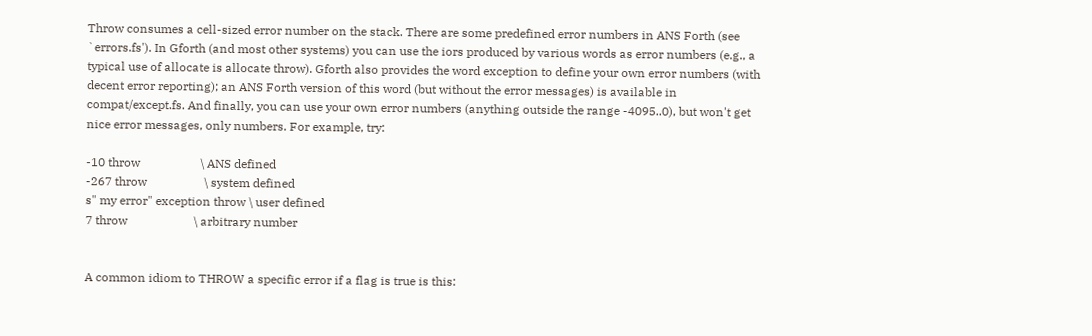Throw consumes a cell-sized error number on the stack. There are some predefined error numbers in ANS Forth (see `errors.fs'). In Gforth (and most other systems) you can use the iors produced by various words as error numbers (e.g., a typical use of allocate is allocate throw). Gforth also provides the word exception to define your own error numbers (with decent error reporting); an ANS Forth version of this word (but without the error messages) is available in compat/except.fs. And finally, you can use your own error numbers (anything outside the range -4095..0), but won't get nice error messages, only numbers. For example, try:

-10 throw                    \ ANS defined
-267 throw                   \ system defined
s" my error" exception throw \ user defined
7 throw                      \ arbitrary number


A common idiom to THROW a specific error if a flag is true is this: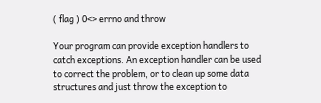( flag ) 0<> errno and throw

Your program can provide exception handlers to catch exceptions. An exception handler can be used to correct the problem, or to clean up some data structures and just throw the exception to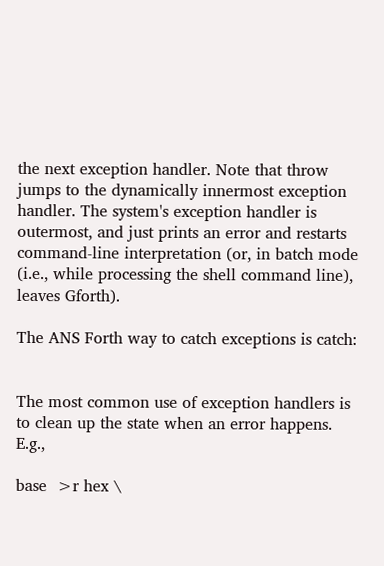the next exception handler. Note that throw jumps to the dynamically innermost exception handler. The system's exception handler is outermost, and just prints an error and restarts command-line interpretation (or, in batch mode (i.e., while processing the shell command line), leaves Gforth).

The ANS Forth way to catch exceptions is catch:


The most common use of exception handlers is to clean up the state when an error happens. E.g.,

base  >r hex \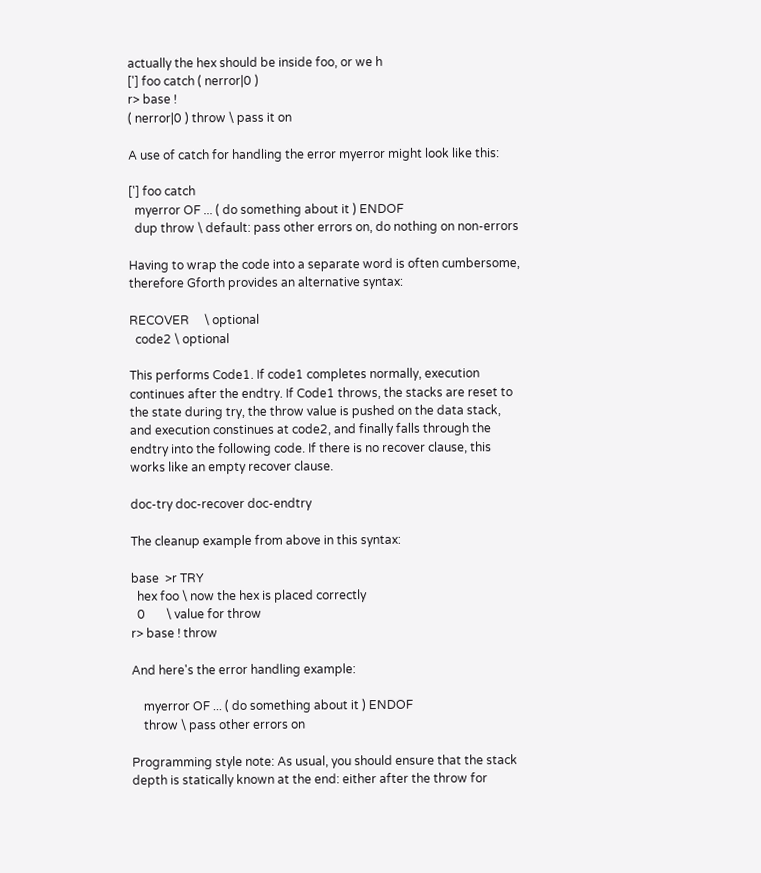actually the hex should be inside foo, or we h
['] foo catch ( nerror|0 )
r> base !
( nerror|0 ) throw \ pass it on

A use of catch for handling the error myerror might look like this:

['] foo catch
  myerror OF ... ( do something about it ) ENDOF
  dup throw \ default: pass other errors on, do nothing on non-errors

Having to wrap the code into a separate word is often cumbersome, therefore Gforth provides an alternative syntax:

RECOVER     \ optional
  code2 \ optional

This performs Code1. If code1 completes normally, execution continues after the endtry. If Code1 throws, the stacks are reset to the state during try, the throw value is pushed on the data stack, and execution constinues at code2, and finally falls through the endtry into the following code. If there is no recover clause, this works like an empty recover clause.

doc-try doc-recover doc-endtry

The cleanup example from above in this syntax:

base  >r TRY
  hex foo \ now the hex is placed correctly
  0       \ value for throw
r> base ! throw

And here's the error handling example:

    myerror OF ... ( do something about it ) ENDOF
    throw \ pass other errors on

Programming style note: As usual, you should ensure that the stack depth is statically known at the end: either after the throw for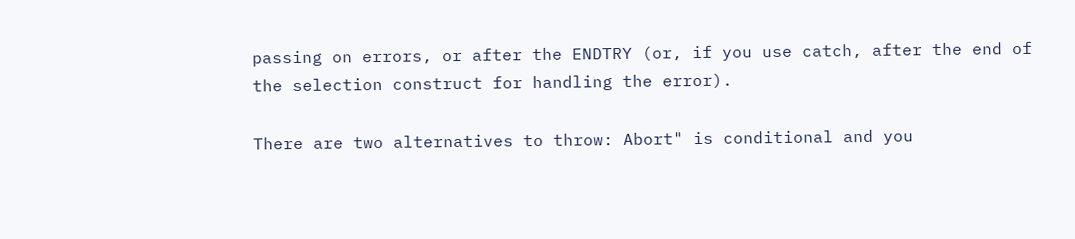passing on errors, or after the ENDTRY (or, if you use catch, after the end of the selection construct for handling the error).

There are two alternatives to throw: Abort" is conditional and you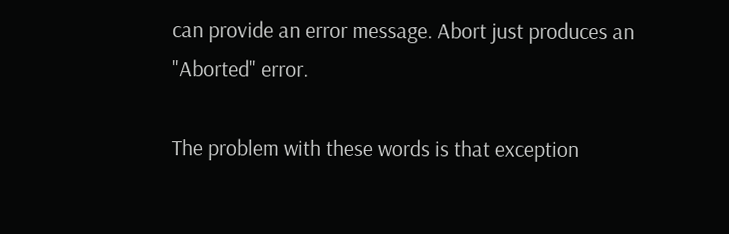can provide an error message. Abort just produces an "Aborted" error.

The problem with these words is that exception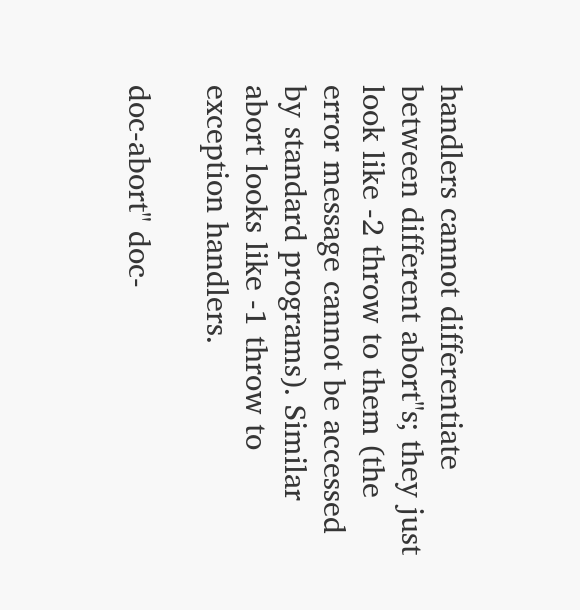handlers cannot differentiate between different abort"s; they just look like -2 throw to them (the error message cannot be accessed by standard programs). Similar abort looks like -1 throw to exception handlers.

doc-abort" doc-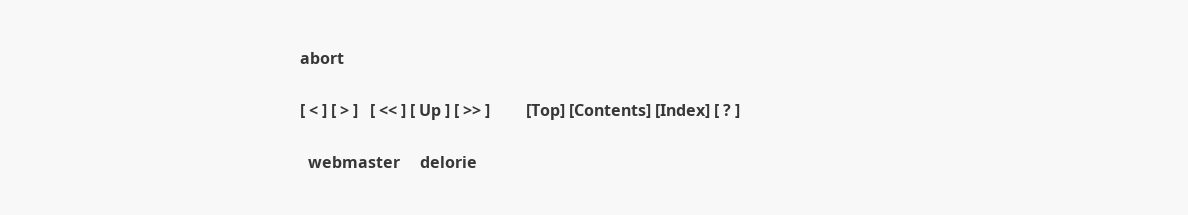abort

[ < ] [ > ]   [ << ] [ Up ] [ >> ]         [Top] [Contents] [Index] [ ? ]

  webmaster     delorie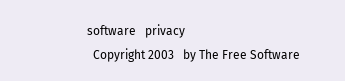software   privacy
  Copyright 2003   by The Free Software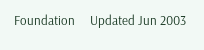Foundation     Updated Jun 2003